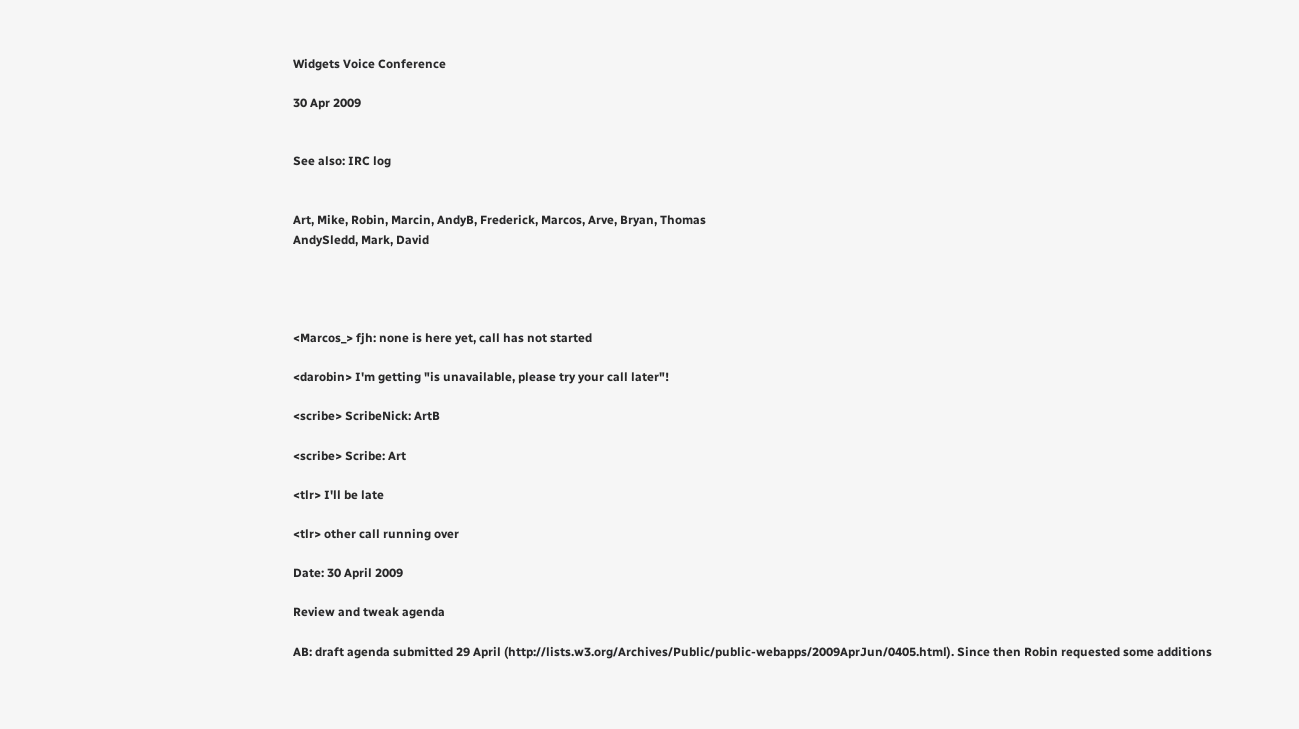Widgets Voice Conference

30 Apr 2009


See also: IRC log


Art, Mike, Robin, Marcin, AndyB, Frederick, Marcos, Arve, Bryan, Thomas
AndySledd, Mark, David




<Marcos_> fjh: none is here yet, call has not started

<darobin> I'm getting "is unavailable, please try your call later"!

<scribe> ScribeNick: ArtB

<scribe> Scribe: Art

<tlr> I'll be late

<tlr> other call running over

Date: 30 April 2009

Review and tweak agenda

AB: draft agenda submitted 29 April (http://lists.w3.org/Archives/Public/public-webapps/2009AprJun/0405.html). Since then Robin requested some additions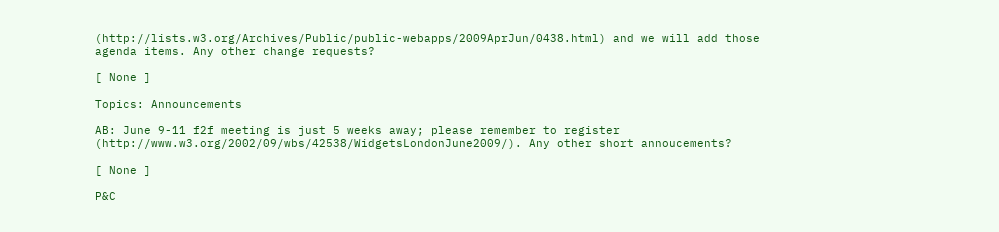(http://lists.w3.org/Archives/Public/public-webapps/2009AprJun/0438.html) and we will add those agenda items. Any other change requests?

[ None ]

Topics: Announcements

AB: June 9-11 f2f meeting is just 5 weeks away; please remember to register (http://www.w3.org/2002/09/wbs/42538/WidgetsLondonJune2009/). Any other short annoucements?

[ None ]

P&C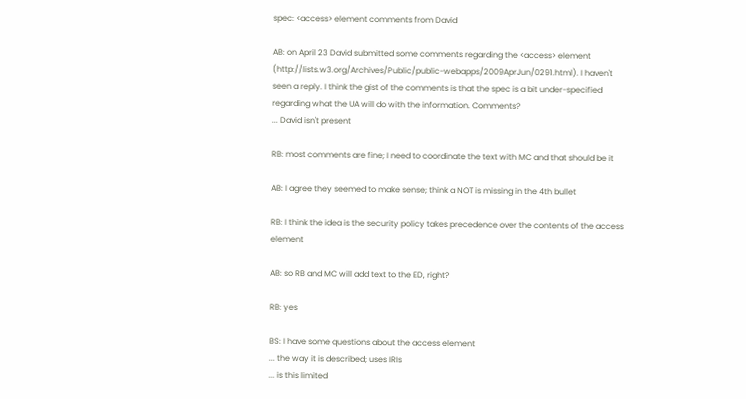spec: <access> element comments from David

AB: on April 23 David submitted some comments regarding the <access> element (http://lists.w3.org/Archives/Public/public-webapps/2009AprJun/0291.html). I haven't seen a reply. I think the gist of the comments is that the spec is a bit under-specified regarding what the UA will do with the information. Comments?
... David isn't present

RB: most comments are fine; I need to coordinate the text with MC and that should be it

AB: I agree they seemed to make sense; think a NOT is missing in the 4th bullet

RB: I think the idea is the security policy takes precedence over the contents of the access element

AB: so RB and MC will add text to the ED, right?

RB: yes

BS: I have some questions about the access element
... the way it is described; uses IRIs
... is this limited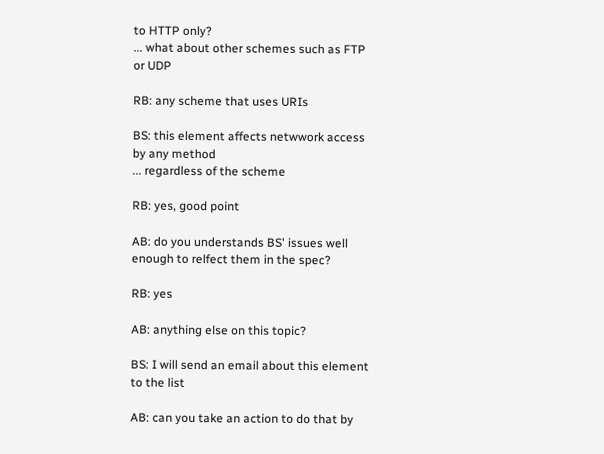to HTTP only?
... what about other schemes such as FTP or UDP

RB: any scheme that uses URIs

BS: this element affects netwwork access by any method
... regardless of the scheme

RB: yes, good point

AB: do you understands BS' issues well enough to relfect them in the spec?

RB: yes

AB: anything else on this topic?

BS: I will send an email about this element to the list

AB: can you take an action to do that by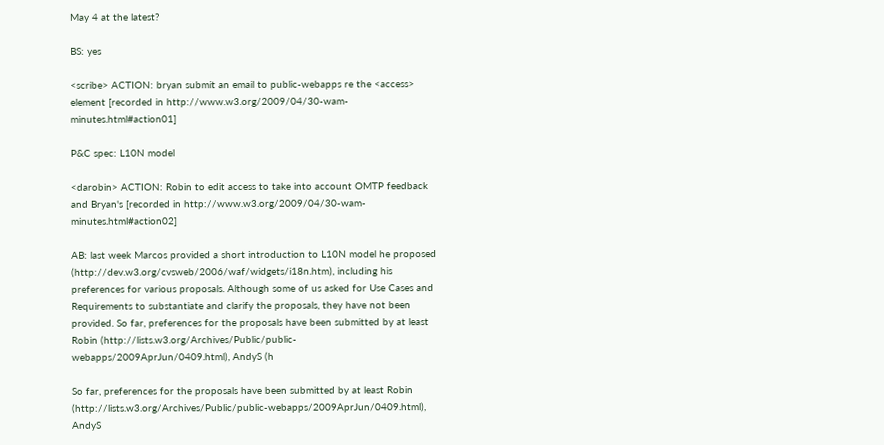May 4 at the latest?

BS: yes

<scribe> ACTION: bryan submit an email to public-webapps re the <access> element [recorded in http://www.w3.org/2009/04/30-wam-minutes.html#action01]

P&C spec: L10N model

<darobin> ACTION: Robin to edit access to take into account OMTP feedback and Bryan's [recorded in http://www.w3.org/2009/04/30-wam-minutes.html#action02]

AB: last week Marcos provided a short introduction to L10N model he proposed (http://dev.w3.org/cvsweb/2006/waf/widgets/i18n.htm), including his preferences for various proposals. Although some of us asked for Use Cases and Requirements to substantiate and clarify the proposals, they have not been provided. So far, preferences for the proposals have been submitted by at least Robin (http://lists.w3.org/Archives/Public/public-webapps/2009AprJun/0409.html), AndyS (h

So far, preferences for the proposals have been submitted by at least Robin (http://lists.w3.org/Archives/Public/public-webapps/2009AprJun/0409.html), AndyS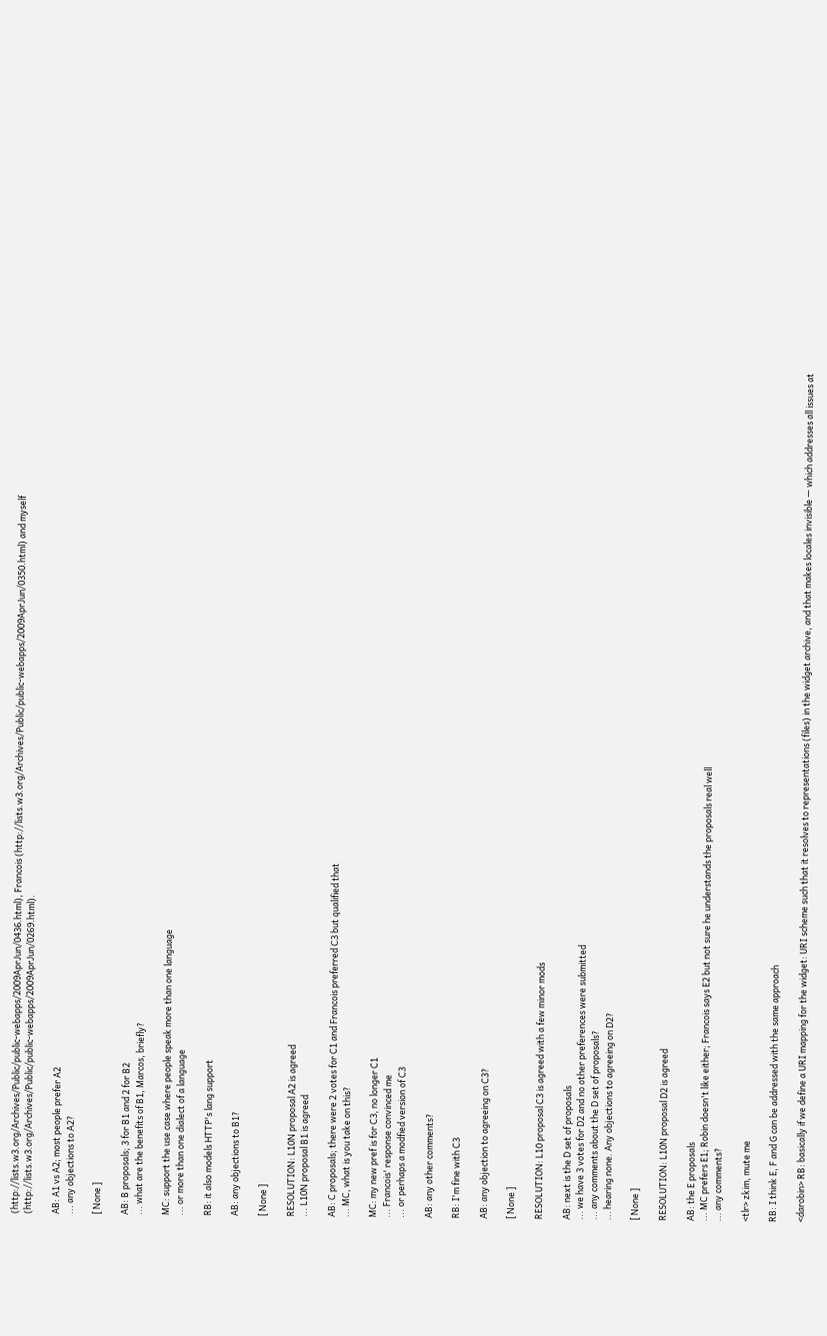(http://lists.w3.org/Archives/Public/public-webapps/2009AprJun/0436.html), Francois (http://lists.w3.org/Archives/Public/public-webapps/2009AprJun/0350.html) and myself (http://lists.w3.org/Archives/Public/public-webapps/2009AprJun/0269.html).

AB: A1 vs A2; most people prefer A2
... any objections to A2?

[ None ]

AB: B proposals; 3 for B1 and 2 for B2
... what are the benefits of B1, Marcos, briefly?

MC: support the use case where people speak more than one language
... or more than one dialect of a language

RB: it also models HTTP's lang support

AB: any objections to B1?

[ None ]

RESOLUTION: L10N proposal A2 is agreed
... L10N proposal B1 is agreed

AB: C proposals; there were 2 votes for C1 and Francois preferred C3 but qualified that
... MC, what is you take on this?

MC: my new pref is for C3, no longer C1
... Francois' response convinced me
... or perhaps a modfied version of C3

AB: any other comments?

RB: I'm fine with C3

AB: any objection to agreeing on C3?

[ None ]

RESOLUTION: L10 proposal C3 is agreed with a few minor mods

AB: next is the D set of proposals
... we have 3 votes for D2 and no other preferences were submitted
... any comments about the D set of proposals?
... hearing none. Any objections to agreeing on D2?

[ None ]

RESOLUTION: L10N proposal D2 is agreed

AB: the E proposals
... MC prefers E1; Robin doesn't like either; Francois says E2 but not sure he understands the proposals real well
... any comments?

<tlr> zkim, mute me

RB: I think E, F and G can be addressed with the same approach

<darobin> RB: basically if we define a URI mapping for the widget: URI scheme such that it resolves to representations (files) in the widget archive, and that makes locales invisible — which addresses all issues at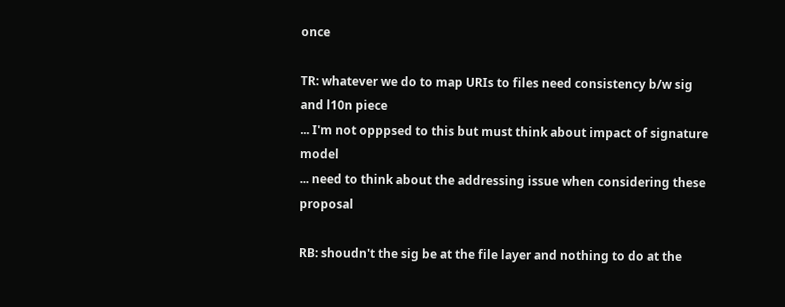once

TR: whatever we do to map URIs to files need consistency b/w sig and l10n piece
... I'm not opppsed to this but must think about impact of signature model
... need to think about the addressing issue when considering these proposal

RB: shoudn't the sig be at the file layer and nothing to do at the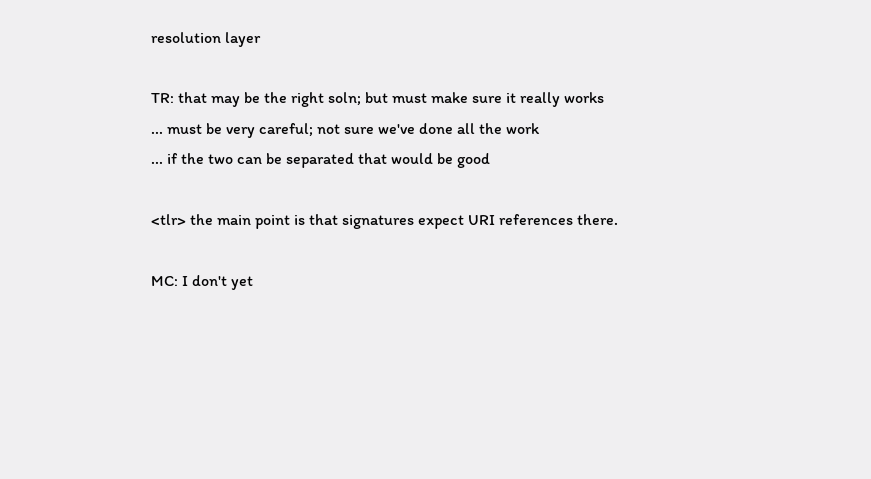resolution layer

TR: that may be the right soln; but must make sure it really works
... must be very careful; not sure we've done all the work
... if the two can be separated that would be good

<tlr> the main point is that signatures expect URI references there.

MC: I don't yet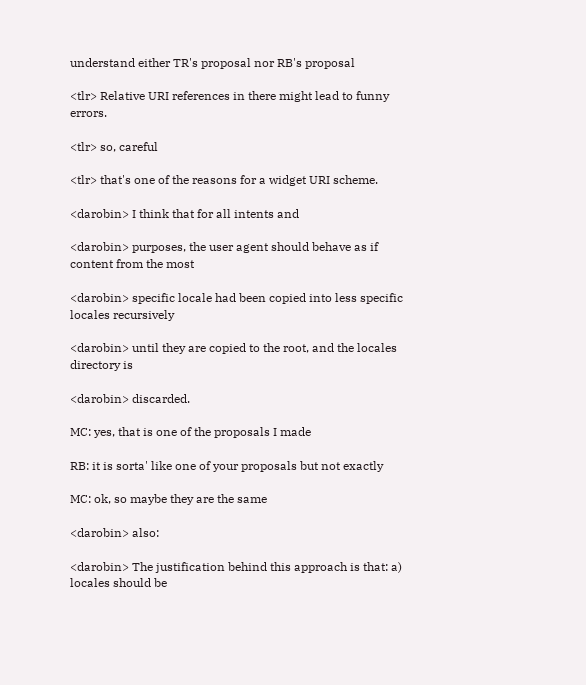understand either TR's proposal nor RB's proposal

<tlr> Relative URI references in there might lead to funny errors.

<tlr> so, careful

<tlr> that's one of the reasons for a widget URI scheme.

<darobin> I think that for all intents and

<darobin> purposes, the user agent should behave as if content from the most

<darobin> specific locale had been copied into less specific locales recursively

<darobin> until they are copied to the root, and the locales directory is

<darobin> discarded.

MC: yes, that is one of the proposals I made

RB: it is sorta' like one of your proposals but not exactly

MC: ok, so maybe they are the same

<darobin> also:

<darobin> The justification behind this approach is that: a) locales should be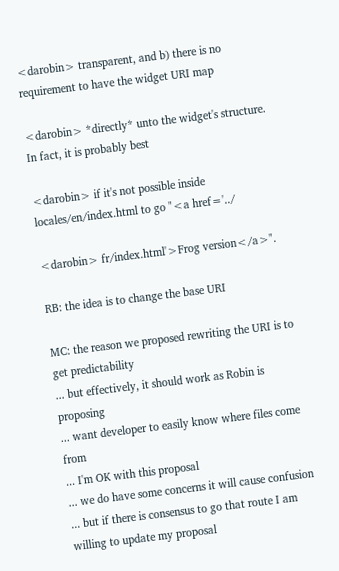<darobin> transparent, and b) there is no requirement to have the widget URI map

<darobin> *directly* unto the widget's structure. In fact, it is probably best

<darobin> if it's not possible inside locales/en/index.html to go "<a href='../

<darobin> fr/index.html'>Frog version</a>".

RB: the idea is to change the base URI

MC: the reason we proposed rewriting the URI is to get predictability
... but effectively, it should work as Robin is proposing
... want developer to easily know where files come from
... I'm OK with this proposal
... we do have some concerns it will cause confusion
... but if there is consensus to go that route I am willing to update my proposal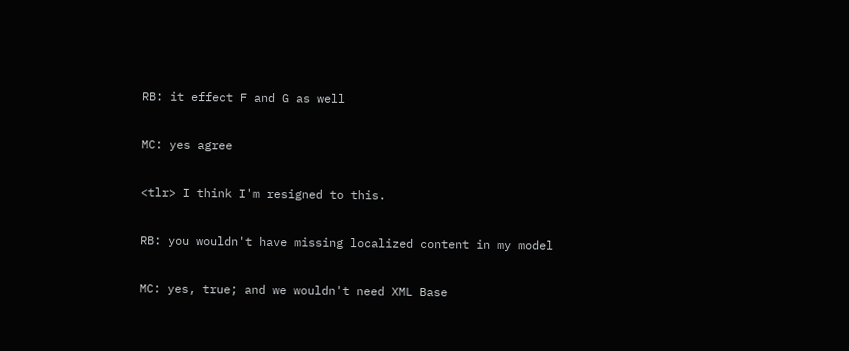RB: it effect F and G as well

MC: yes agree

<tlr> I think I'm resigned to this.

RB: you wouldn't have missing localized content in my model

MC: yes, true; and we wouldn't need XML Base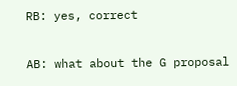RB: yes, correct

AB: what about the G proposal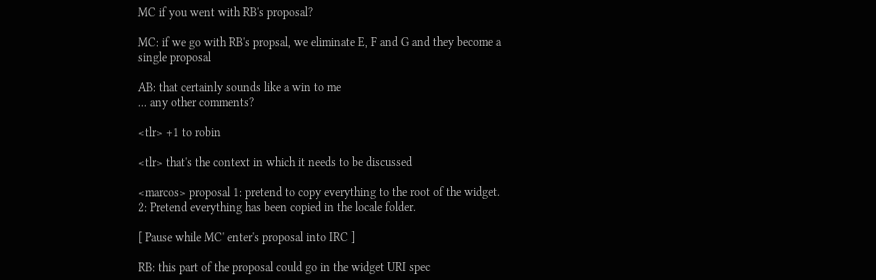MC if you went with RB's proposal?

MC: if we go with RB's propsal, we eliminate E, F and G and they become a single proposal

AB: that certainly sounds like a win to me
... any other comments?

<tlr> +1 to robin

<tlr> that's the context in which it needs to be discussed

<marcos> proposal 1: pretend to copy everything to the root of the widget. 2: Pretend everything has been copied in the locale folder.

[ Pause while MC' enter's proposal into IRC ]

RB: this part of the proposal could go in the widget URI spec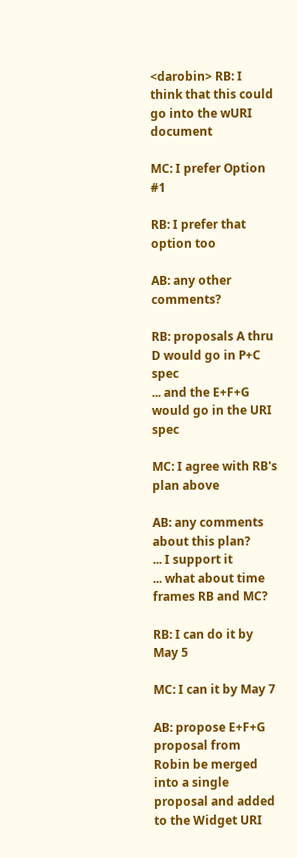<darobin> RB: I think that this could go into the wURI document

MC: I prefer Option #1

RB: I prefer that option too

AB: any other comments?

RB: proposals A thru D would go in P+C spec
... and the E+F+G would go in the URI spec

MC: I agree with RB's plan above

AB: any comments about this plan?
... I support it
... what about time frames RB and MC?

RB: I can do it by May 5

MC: I can it by May 7

AB: propose E+F+G proposal from Robin be merged into a single proposal and added to the Widget URI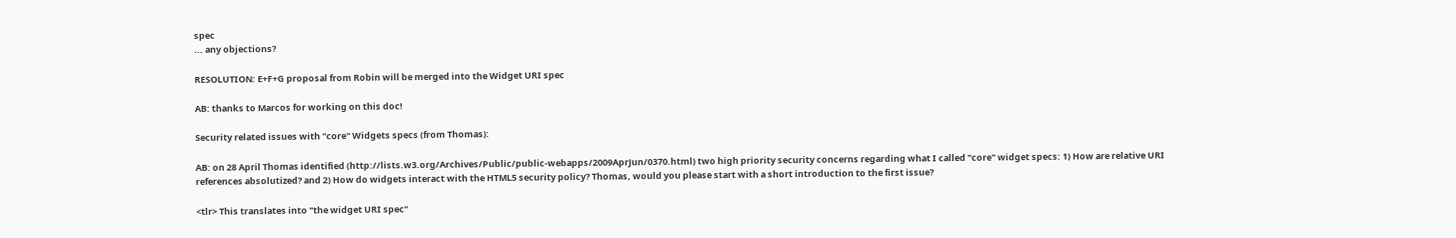spec
... any objections?

RESOLUTION: E+F+G proposal from Robin will be merged into the Widget URI spec

AB: thanks to Marcos for working on this doc!

Security related issues with "core" Widgets specs (from Thomas):

AB: on 28 April Thomas identified (http://lists.w3.org/Archives/Public/public-webapps/2009AprJun/0370.html) two high priority security concerns regarding what I called "core" widget specs: 1) How are relative URI references absolutized? and 2) How do widgets interact with the HTML5 security policy? Thomas, would you please start with a short introduction to the first issue?

<tlr> This translates into "the widget URI spec"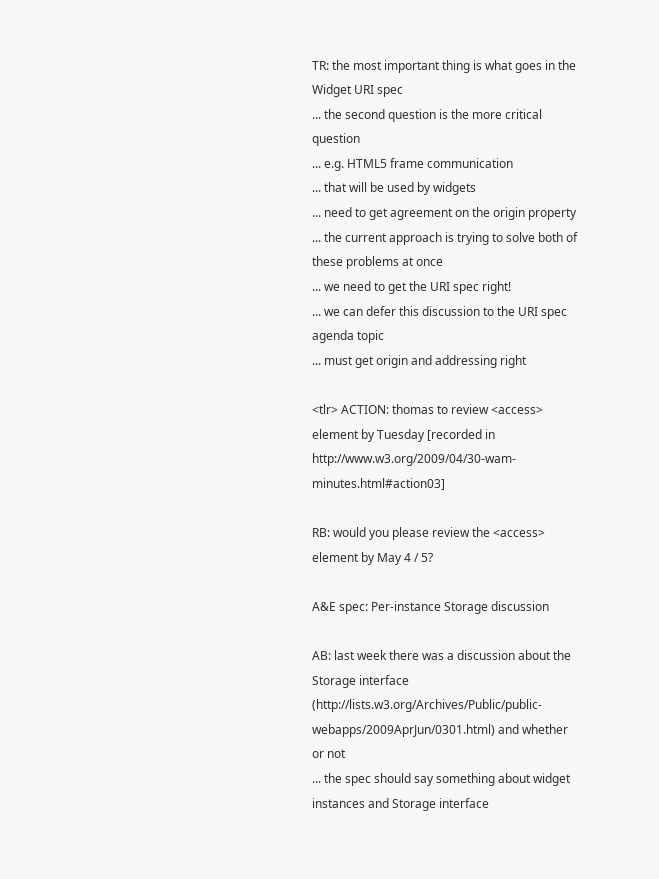TR: the most important thing is what goes in the Widget URI spec
... the second question is the more critical question
... e.g. HTML5 frame communication
... that will be used by widgets
... need to get agreement on the origin property
... the current approach is trying to solve both of these problems at once
... we need to get the URI spec right!
... we can defer this discussion to the URI spec agenda topic
... must get origin and addressing right

<tlr> ACTION: thomas to review <access> element by Tuesday [recorded in http://www.w3.org/2009/04/30-wam-minutes.html#action03]

RB: would you please review the <access> element by May 4 / 5?

A&E spec: Per-instance Storage discussion

AB: last week there was a discussion about the Storage interface (http://lists.w3.org/Archives/Public/public-webapps/2009AprJun/0301.html) and whether or not
... the spec should say something about widget instances and Storage interface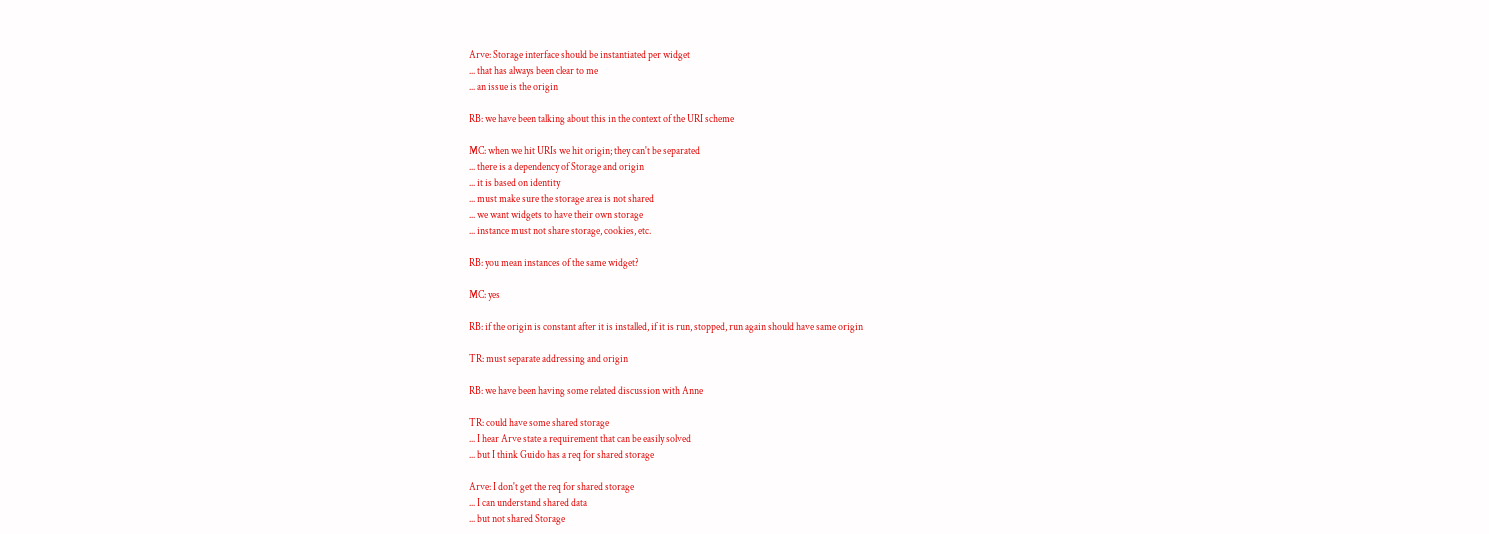Arve: Storage interface should be instantiated per widget
... that has always been clear to me
... an issue is the origin

RB: we have been talking about this in the context of the URI scheme

MC: when we hit URIs we hit origin; they can't be separated
... there is a dependency of Storage and origin
... it is based on identity
... must make sure the storage area is not shared
... we want widgets to have their own storage
... instance must not share storage, cookies, etc.

RB: you mean instances of the same widget?

MC: yes

RB: if the origin is constant after it is installed, if it is run, stopped, run again should have same origin

TR: must separate addressing and origin

RB: we have been having some related discussion with Anne

TR: could have some shared storage
... I hear Arve state a requirement that can be easily solved
... but I think Guido has a req for shared storage

Arve: I don't get the req for shared storage
... I can understand shared data
... but not shared Storage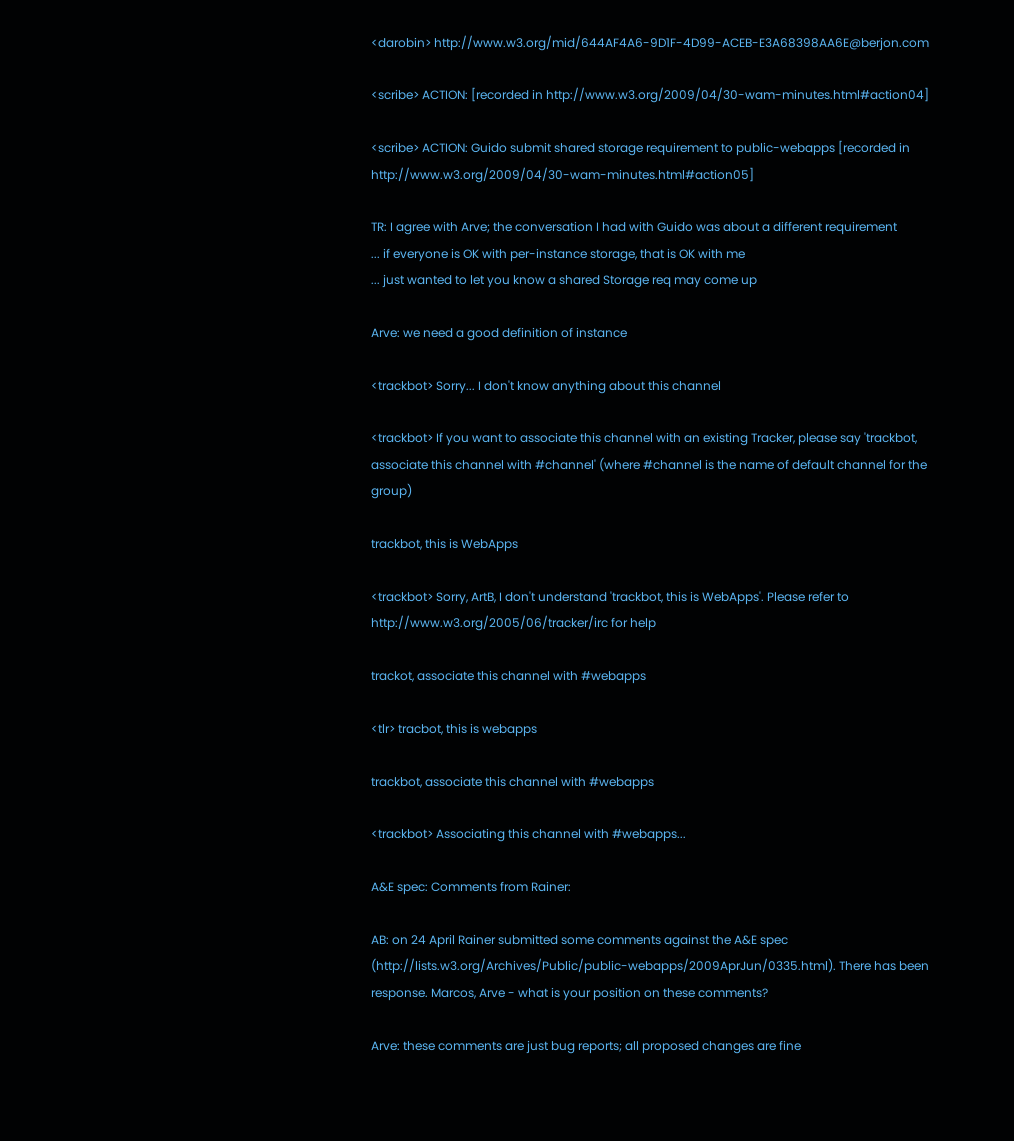<darobin> http://www.w3.org/mid/644AF4A6-9D1F-4D99-ACEB-E3A68398AA6E@berjon.com

<scribe> ACTION: [recorded in http://www.w3.org/2009/04/30-wam-minutes.html#action04]

<scribe> ACTION: Guido submit shared storage requirement to public-webapps [recorded in http://www.w3.org/2009/04/30-wam-minutes.html#action05]

TR: I agree with Arve; the conversation I had with Guido was about a different requirement
... if everyone is OK with per-instance storage, that is OK with me
... just wanted to let you know a shared Storage req may come up

Arve: we need a good definition of instance

<trackbot> Sorry... I don't know anything about this channel

<trackbot> If you want to associate this channel with an existing Tracker, please say 'trackbot, associate this channel with #channel' (where #channel is the name of default channel for the group)

trackbot, this is WebApps

<trackbot> Sorry, ArtB, I don't understand 'trackbot, this is WebApps'. Please refer to http://www.w3.org/2005/06/tracker/irc for help

trackot, associate this channel with #webapps

<tlr> tracbot, this is webapps

trackbot, associate this channel with #webapps

<trackbot> Associating this channel with #webapps...

A&E spec: Comments from Rainer:

AB: on 24 April Rainer submitted some comments against the A&E spec (http://lists.w3.org/Archives/Public/public-webapps/2009AprJun/0335.html). There has been response. Marcos, Arve - what is your position on these comments?

Arve: these comments are just bug reports; all proposed changes are fine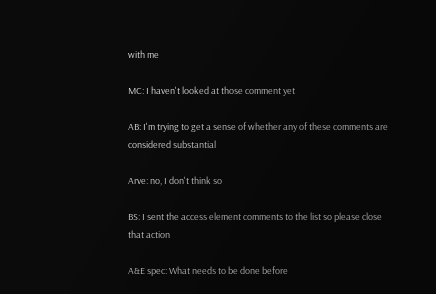with me

MC: I haven't looked at those comment yet

AB: I'm trying to get a sense of whether any of these comments are considered substantial

Arve: no, I don't think so

BS: I sent the access element comments to the list so please close that action

A&E spec: What needs to be done before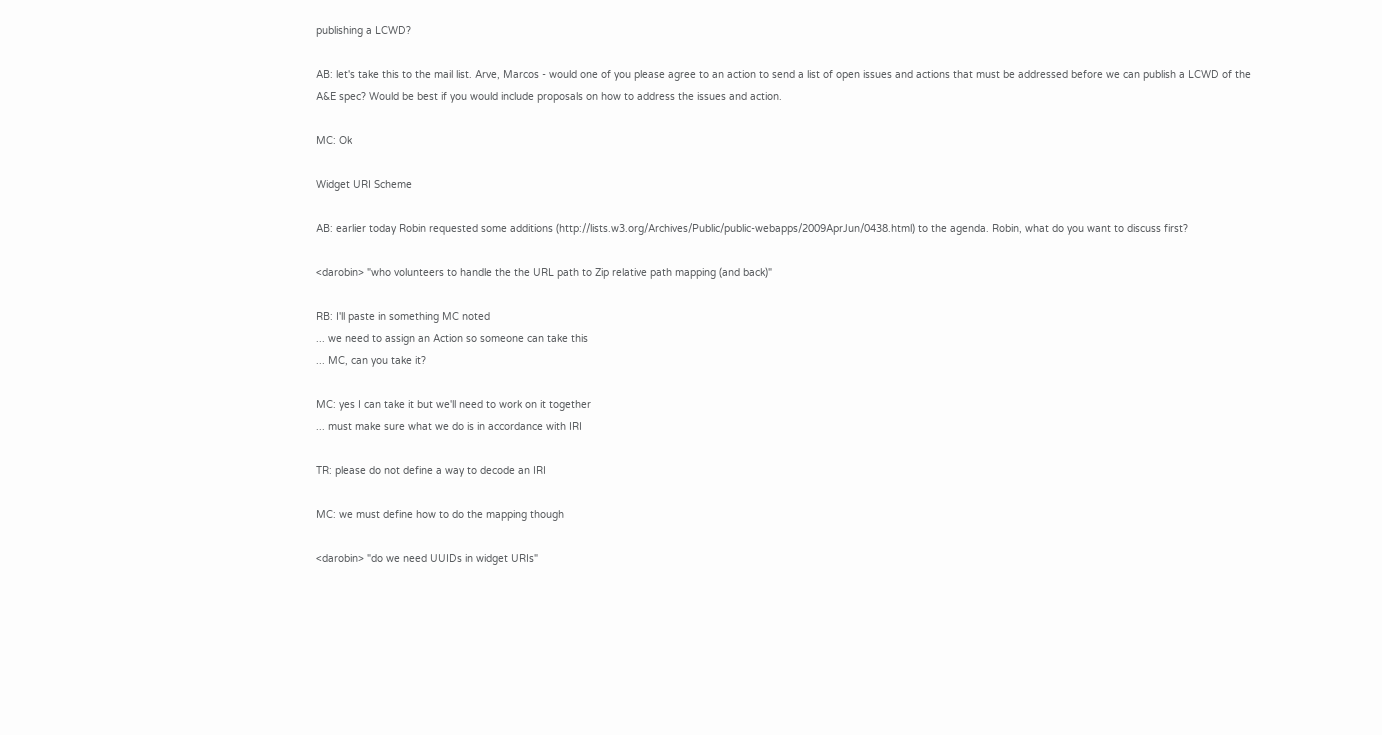publishing a LCWD?

AB: let's take this to the mail list. Arve, Marcos - would one of you please agree to an action to send a list of open issues and actions that must be addressed before we can publish a LCWD of the A&E spec? Would be best if you would include proposals on how to address the issues and action.

MC: Ok

Widget URI Scheme

AB: earlier today Robin requested some additions (http://lists.w3.org/Archives/Public/public-webapps/2009AprJun/0438.html) to the agenda. Robin, what do you want to discuss first?

<darobin> "who volunteers to handle the the URL path to Zip relative path mapping (and back)"

RB: I'll paste in something MC noted
... we need to assign an Action so someone can take this
... MC, can you take it?

MC: yes I can take it but we'll need to work on it together
... must make sure what we do is in accordance with IRI

TR: please do not define a way to decode an IRI

MC: we must define how to do the mapping though

<darobin> "do we need UUIDs in widget URIs"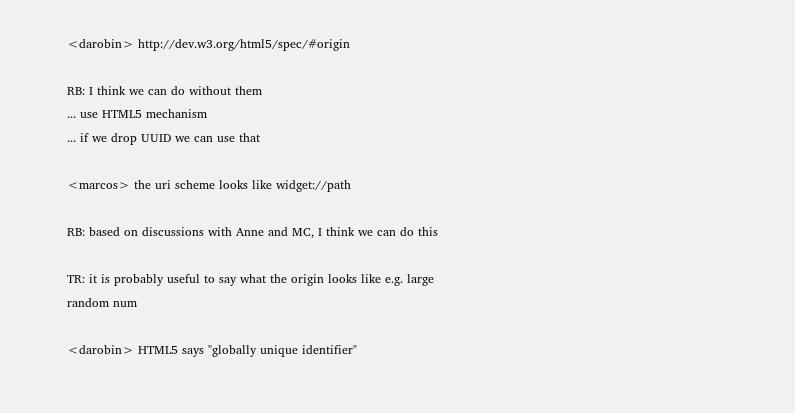<darobin> http://dev.w3.org/html5/spec/#origin

RB: I think we can do without them
... use HTML5 mechanism
... if we drop UUID we can use that

<marcos> the uri scheme looks like widget://path

RB: based on discussions with Anne and MC, I think we can do this

TR: it is probably useful to say what the origin looks like e.g. large random num

<darobin> HTML5 says "globally unique identifier"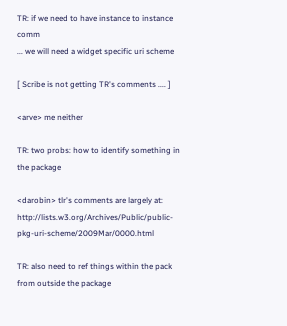TR: if we need to have instance to instance comm
... we will need a widget specific uri scheme

[ Scribe is not getting TR's comments .... ]

<arve> me neither

TR: two probs: how to identify something in the package

<darobin> tlr's comments are largely at: http://lists.w3.org/Archives/Public/public-pkg-uri-scheme/2009Mar/0000.html

TR: also need to ref things within the pack from outside the package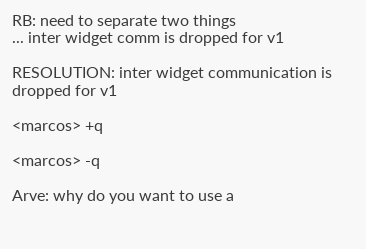RB: need to separate two things
... inter widget comm is dropped for v1

RESOLUTION: inter widget communication is dropped for v1

<marcos> +q

<marcos> -q

Arve: why do you want to use a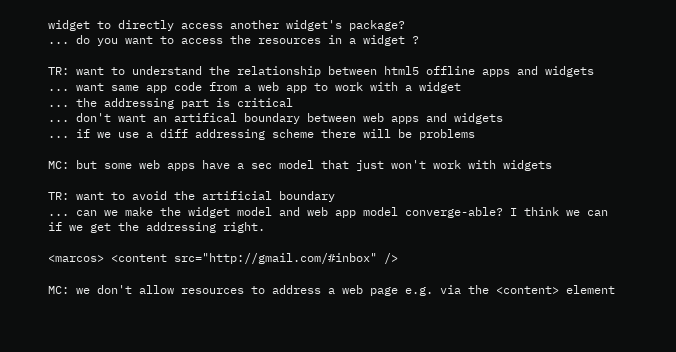widget to directly access another widget's package?
... do you want to access the resources in a widget ?

TR: want to understand the relationship between html5 offline apps and widgets
... want same app code from a web app to work with a widget
... the addressing part is critical
... don't want an artifical boundary between web apps and widgets
... if we use a diff addressing scheme there will be problems

MC: but some web apps have a sec model that just won't work with widgets

TR: want to avoid the artificial boundary
... can we make the widget model and web app model converge-able? I think we can if we get the addressing right.

<marcos> <content src="http://gmail.com/#inbox" />

MC: we don't allow resources to address a web page e.g. via the <content> element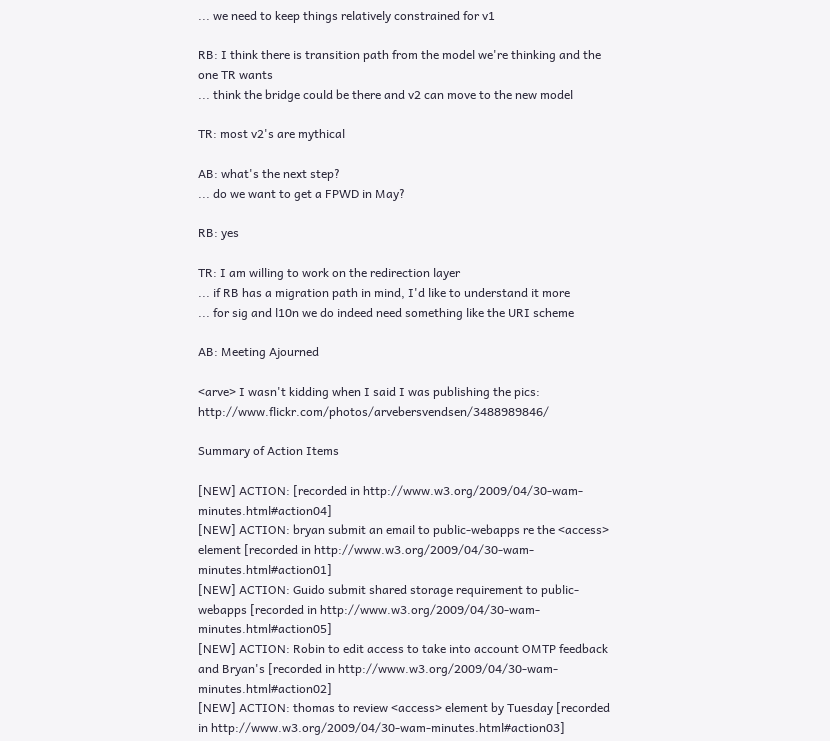... we need to keep things relatively constrained for v1

RB: I think there is transition path from the model we're thinking and the one TR wants
... think the bridge could be there and v2 can move to the new model

TR: most v2's are mythical

AB: what's the next step?
... do we want to get a FPWD in May?

RB: yes

TR: I am willing to work on the redirection layer
... if RB has a migration path in mind, I'd like to understand it more
... for sig and l10n we do indeed need something like the URI scheme

AB: Meeting Ajourned

<arve> I wasn't kidding when I said I was publishing the pics: http://www.flickr.com/photos/arvebersvendsen/3488989846/

Summary of Action Items

[NEW] ACTION: [recorded in http://www.w3.org/2009/04/30-wam-minutes.html#action04]
[NEW] ACTION: bryan submit an email to public-webapps re the <access> element [recorded in http://www.w3.org/2009/04/30-wam-minutes.html#action01]
[NEW] ACTION: Guido submit shared storage requirement to public-webapps [recorded in http://www.w3.org/2009/04/30-wam-minutes.html#action05]
[NEW] ACTION: Robin to edit access to take into account OMTP feedback and Bryan's [recorded in http://www.w3.org/2009/04/30-wam-minutes.html#action02]
[NEW] ACTION: thomas to review <access> element by Tuesday [recorded in http://www.w3.org/2009/04/30-wam-minutes.html#action03]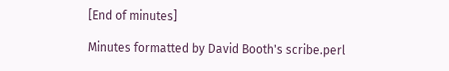[End of minutes]

Minutes formatted by David Booth's scribe.perl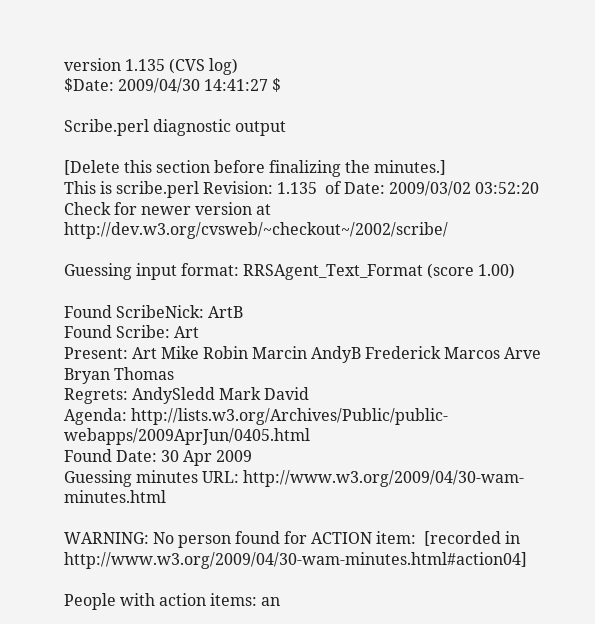version 1.135 (CVS log)
$Date: 2009/04/30 14:41:27 $

Scribe.perl diagnostic output

[Delete this section before finalizing the minutes.]
This is scribe.perl Revision: 1.135  of Date: 2009/03/02 03:52:20
Check for newer version at http://dev.w3.org/cvsweb/~checkout~/2002/scribe/

Guessing input format: RRSAgent_Text_Format (score 1.00)

Found ScribeNick: ArtB
Found Scribe: Art
Present: Art Mike Robin Marcin AndyB Frederick Marcos Arve Bryan Thomas
Regrets: AndySledd Mark David
Agenda: http://lists.w3.org/Archives/Public/public-webapps/2009AprJun/0405.html
Found Date: 30 Apr 2009
Guessing minutes URL: http://www.w3.org/2009/04/30-wam-minutes.html

WARNING: No person found for ACTION item:  [recorded in http://www.w3.org/2009/04/30-wam-minutes.html#action04]

People with action items: an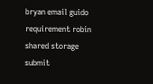bryan email guido requirement robin shared storage submit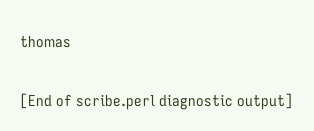thomas

[End of scribe.perl diagnostic output]